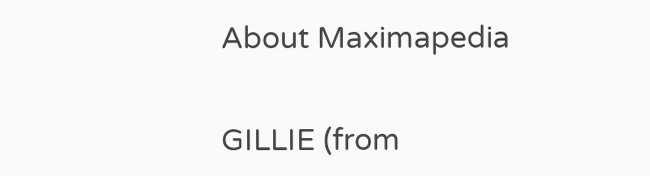About Maximapedia


GILLIE (from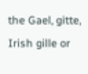the Gael, gitte, Irish gille or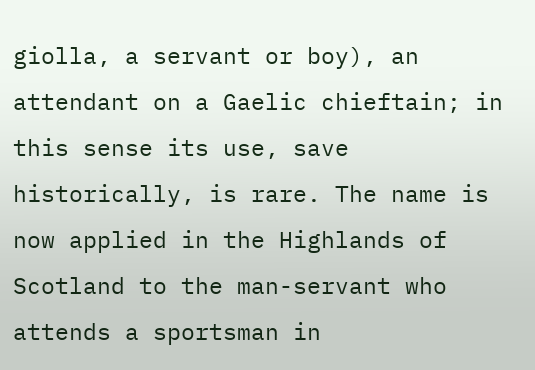giolla, a servant or boy), an attendant on a Gaelic chieftain; in this sense its use, save historically, is rare. The name is now applied in the Highlands of Scotland to the man-servant who attends a sportsman in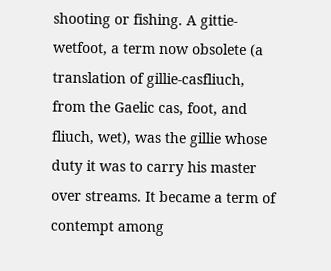shooting or fishing. A gittie-wetfoot, a term now obsolete (a translation of gillie-casfliuch, from the Gaelic cas, foot, and fliuch, wet), was the gillie whose duty it was to carry his master over streams. It became a term of contempt among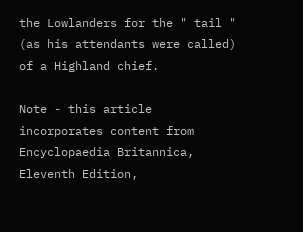the Lowlanders for the " tail " (as his attendants were called) of a Highland chief.

Note - this article incorporates content from Encyclopaedia Britannica, Eleventh Edition,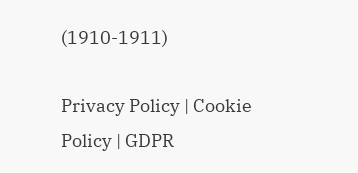(1910-1911)

Privacy Policy | Cookie Policy | GDPR